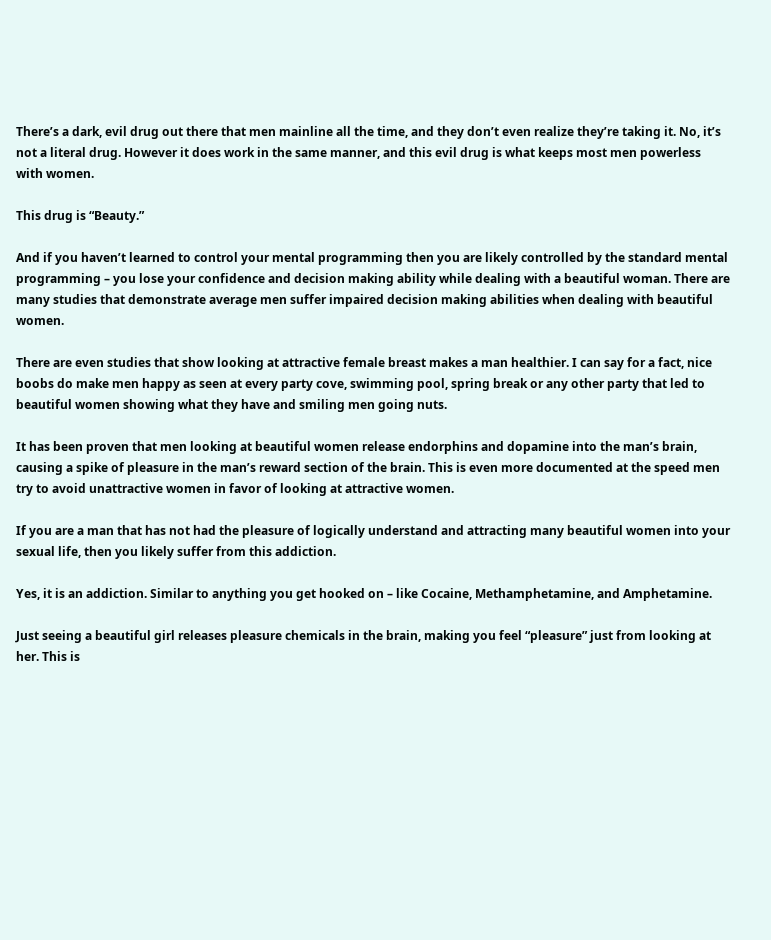There’s a dark, evil drug out there that men mainline all the time, and they don’t even realize they’re taking it. No, it’s not a literal drug. However it does work in the same manner, and this evil drug is what keeps most men powerless with women.

This drug is “Beauty.”

And if you haven’t learned to control your mental programming then you are likely controlled by the standard mental programming – you lose your confidence and decision making ability while dealing with a beautiful woman. There are many studies that demonstrate average men suffer impaired decision making abilities when dealing with beautiful women.

There are even studies that show looking at attractive female breast makes a man healthier. I can say for a fact, nice boobs do make men happy as seen at every party cove, swimming pool, spring break or any other party that led to beautiful women showing what they have and smiling men going nuts.

It has been proven that men looking at beautiful women release endorphins and dopamine into the man’s brain, causing a spike of pleasure in the man’s reward section of the brain. This is even more documented at the speed men try to avoid unattractive women in favor of looking at attractive women.

If you are a man that has not had the pleasure of logically understand and attracting many beautiful women into your sexual life, then you likely suffer from this addiction.

Yes, it is an addiction. Similar to anything you get hooked on – like Cocaine, Methamphetamine, and Amphetamine.

Just seeing a beautiful girl releases pleasure chemicals in the brain, making you feel “pleasure” just from looking at her. This is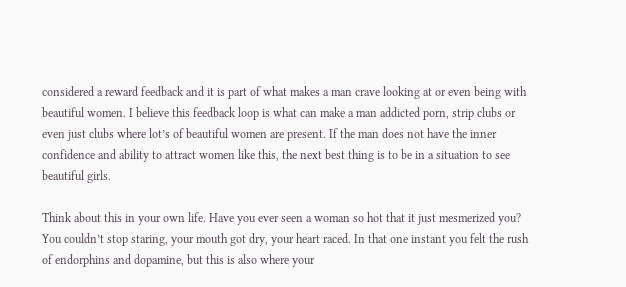considered a reward feedback and it is part of what makes a man crave looking at or even being with beautiful women. I believe this feedback loop is what can make a man addicted porn, strip clubs or even just clubs where lot’s of beautiful women are present. If the man does not have the inner confidence and ability to attract women like this, the next best thing is to be in a situation to see beautiful girls.

Think about this in your own life. Have you ever seen a woman so hot that it just mesmerized you? You couldn’t stop staring, your mouth got dry, your heart raced. In that one instant you felt the rush of endorphins and dopamine, but this is also where your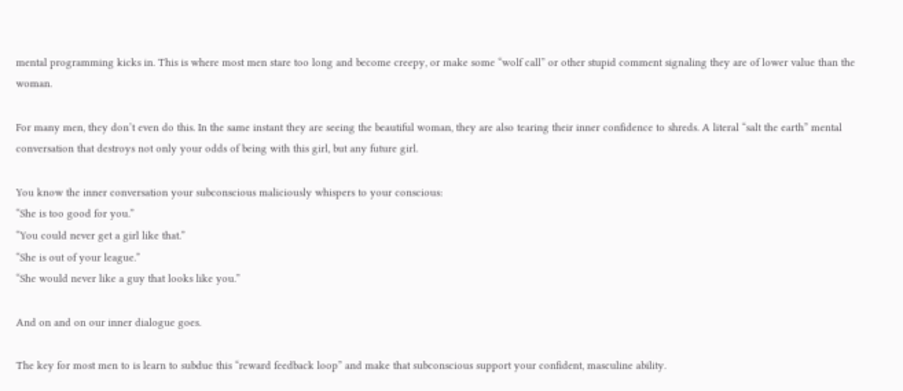mental programming kicks in. This is where most men stare too long and become creepy, or make some “wolf call” or other stupid comment signaling they are of lower value than the woman.

For many men, they don’t even do this. In the same instant they are seeing the beautiful woman, they are also tearing their inner confidence to shreds. A literal “salt the earth” mental conversation that destroys not only your odds of being with this girl, but any future girl.

You know the inner conversation your subconscious maliciously whispers to your conscious:
“She is too good for you.”
“You could never get a girl like that.”
“She is out of your league.”
“She would never like a guy that looks like you.”

And on and on our inner dialogue goes.

The key for most men to is learn to subdue this “reward feedback loop” and make that subconscious support your confident, masculine ability.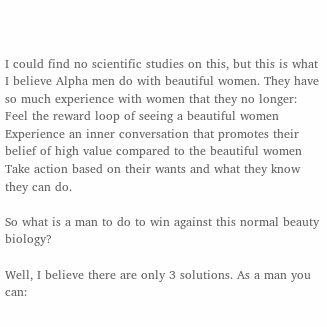I could find no scientific studies on this, but this is what I believe Alpha men do with beautiful women. They have so much experience with women that they no longer:
Feel the reward loop of seeing a beautiful women
Experience an inner conversation that promotes their belief of high value compared to the beautiful women
Take action based on their wants and what they know they can do.

So what is a man to do to win against this normal beauty biology?

Well, I believe there are only 3 solutions. As a man you can: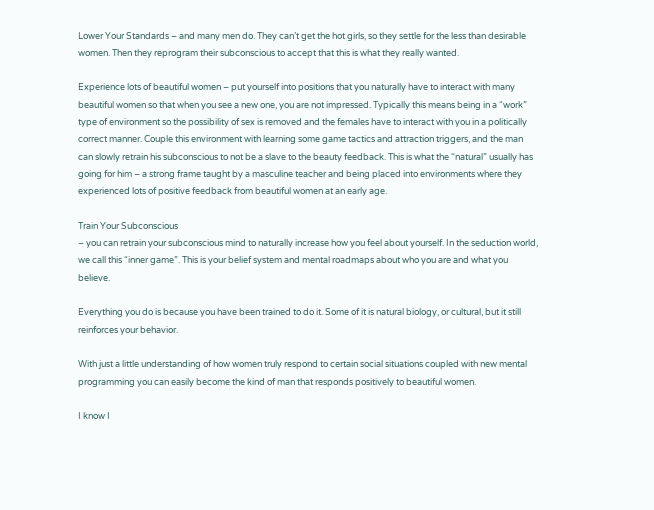Lower Your Standards – and many men do. They can’t get the hot girls, so they settle for the less than desirable women. Then they reprogram their subconscious to accept that this is what they really wanted.

Experience lots of beautiful women – put yourself into positions that you naturally have to interact with many beautiful women so that when you see a new one, you are not impressed. Typically this means being in a “work” type of environment so the possibility of sex is removed and the females have to interact with you in a politically correct manner. Couple this environment with learning some game tactics and attraction triggers, and the man can slowly retrain his subconscious to not be a slave to the beauty feedback. This is what the “natural” usually has going for him – a strong frame taught by a masculine teacher and being placed into environments where they experienced lots of positive feedback from beautiful women at an early age.

Train Your Subconscious
– you can retrain your subconscious mind to naturally increase how you feel about yourself. In the seduction world, we call this “inner game”. This is your belief system and mental roadmaps about who you are and what you believe.

Everything you do is because you have been trained to do it. Some of it is natural biology, or cultural, but it still reinforces your behavior.

With just a little understanding of how women truly respond to certain social situations coupled with new mental programming you can easily become the kind of man that responds positively to beautiful women.

I know I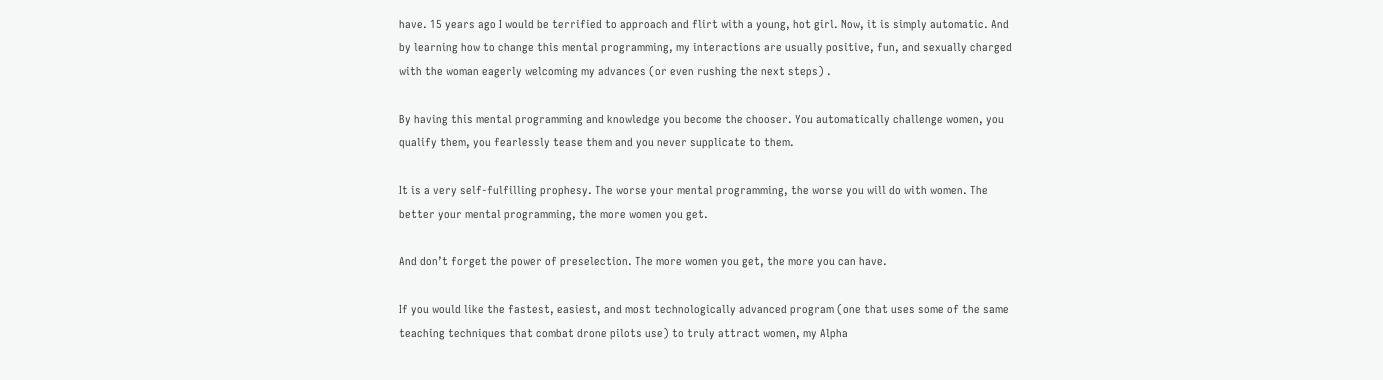have. 15 years ago I would be terrified to approach and flirt with a young, hot girl. Now, it is simply automatic. And by learning how to change this mental programming, my interactions are usually positive, fun, and sexually charged with the woman eagerly welcoming my advances (or even rushing the next steps) .

By having this mental programming and knowledge you become the chooser. You automatically challenge women, you qualify them, you fearlessly tease them and you never supplicate to them.

It is a very self-fulfilling prophesy. The worse your mental programming, the worse you will do with women. The better your mental programming, the more women you get.

And don’t forget the power of preselection. The more women you get, the more you can have.

If you would like the fastest, easiest, and most technologically advanced program (one that uses some of the same teaching techniques that combat drone pilots use) to truly attract women, my Alpha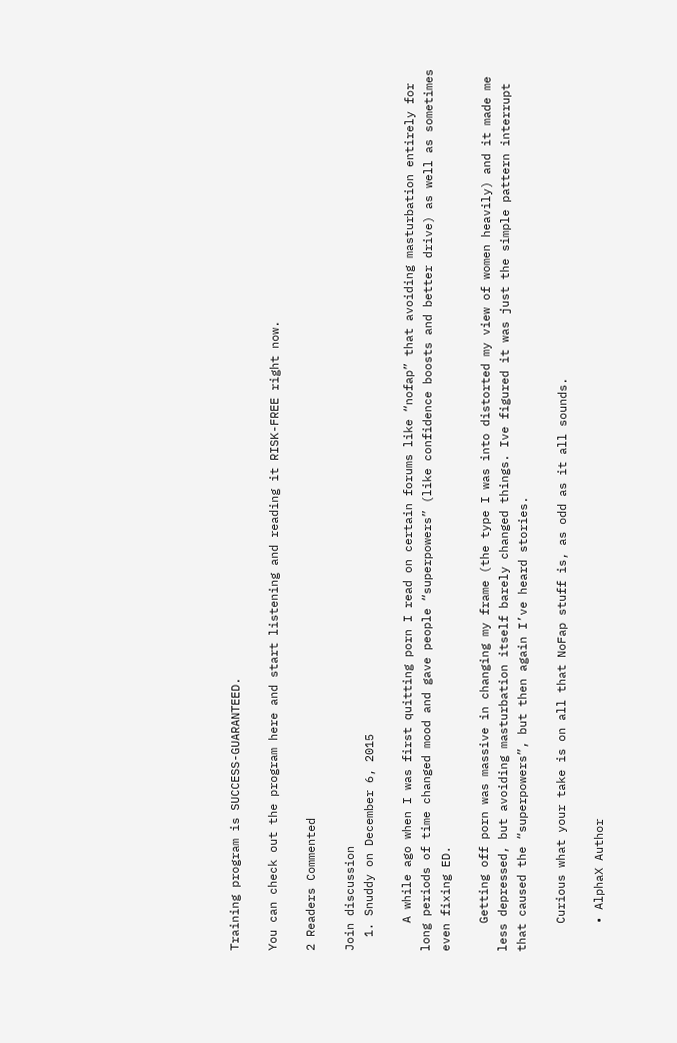Training program is SUCCESS-GUARANTEED.

You can check out the program here and start listening and reading it RISK-FREE right now.

2 Readers Commented

Join discussion
  1. Snuddy on December 6, 2015

    A while ago when I was first quitting porn I read on certain forums like “nofap” that avoiding masturbation entirely for long periods of time changed mood and gave people “superpowers” (like confidence boosts and better drive) as well as sometimes even fixing ED.

    Getting off porn was massive in changing my frame (the type I was into distorted my view of women heavily) and it made me less depressed, but avoiding masturbation itself barely changed things. Ive figured it was just the simple pattern interrupt that caused the “superpowers”, but then again I’ve heard stories.

    Curious what your take is on all that NoFap stuff is, as odd as it all sounds.

    • AlphaX Author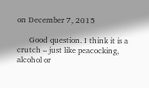on December 7, 2015

      Good question. I think it is a crutch – just like peacocking, alcohol or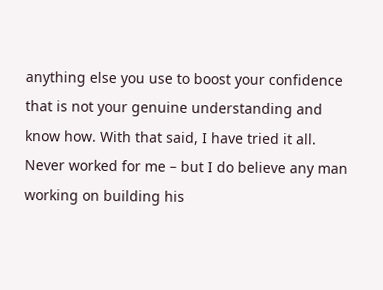anything else you use to boost your confidence that is not your genuine understanding and know how. With that said, I have tried it all. Never worked for me – but I do believe any man working on building his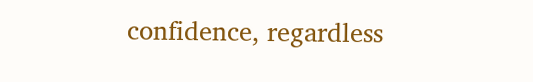confidence, regardless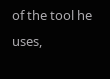of the tool he uses,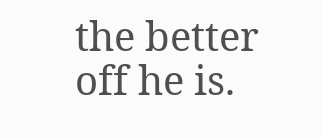the better off he is.